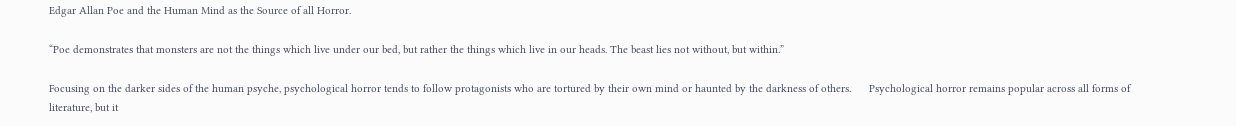Edgar Allan Poe and the Human Mind as the Source of all Horror.

“Poe demonstrates that monsters are not the things which live under our bed, but rather the things which live in our heads. The beast lies not without, but within.”

Focusing on the darker sides of the human psyche, psychological horror tends to follow protagonists who are tortured by their own mind or haunted by the darkness of others.      Psychological horror remains popular across all forms of literature, but it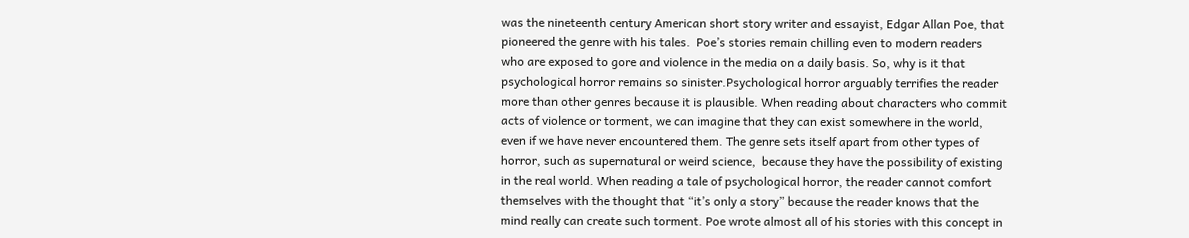was the nineteenth century American short story writer and essayist, Edgar Allan Poe, that pioneered the genre with his tales.  Poe’s stories remain chilling even to modern readers who are exposed to gore and violence in the media on a daily basis. So, why is it that psychological horror remains so sinister.Psychological horror arguably terrifies the reader more than other genres because it is plausible. When reading about characters who commit acts of violence or torment, we can imagine that they can exist somewhere in the world, even if we have never encountered them. The genre sets itself apart from other types of horror, such as supernatural or weird science,  because they have the possibility of existing in the real world. When reading a tale of psychological horror, the reader cannot comfort themselves with the thought that “it’s only a story” because the reader knows that the mind really can create such torment. Poe wrote almost all of his stories with this concept in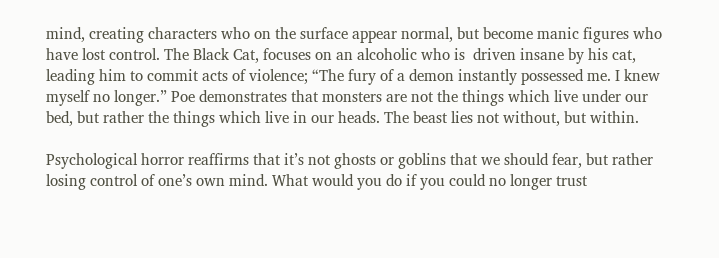mind, creating characters who on the surface appear normal, but become manic figures who have lost control. The Black Cat, focuses on an alcoholic who is  driven insane by his cat, leading him to commit acts of violence; “The fury of a demon instantly possessed me. I knew myself no longer.” Poe demonstrates that monsters are not the things which live under our bed, but rather the things which live in our heads. The beast lies not without, but within.

Psychological horror reaffirms that it’s not ghosts or goblins that we should fear, but rather losing control of one’s own mind. What would you do if you could no longer trust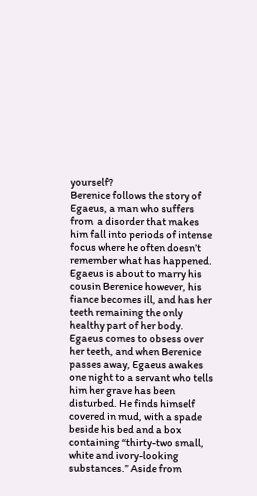yourself?                                                                                                                                Berenice follows the story of Egaeus, a man who suffers from  a disorder that makes him fall into periods of intense focus where he often doesn’t remember what has happened. Egaeus is about to marry his cousin Berenice however, his fiance becomes ill, and has her teeth remaining the only healthy part of her body. Egaeus comes to obsess over her teeth, and when Berenice passes away, Egaeus awakes one night to a servant who tells him her grave has been disturbed. He finds himself covered in mud, with a spade beside his bed and a box containing “thirty-two small, white and ivory-looking substances.” Aside from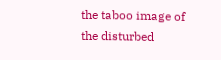the taboo image of the disturbed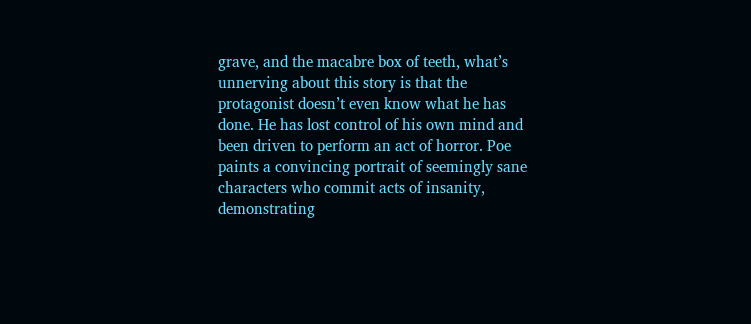grave, and the macabre box of teeth, what’s  unnerving about this story is that the protagonist doesn’t even know what he has done. He has lost control of his own mind and been driven to perform an act of horror. Poe paints a convincing portrait of seemingly sane characters who commit acts of insanity, demonstrating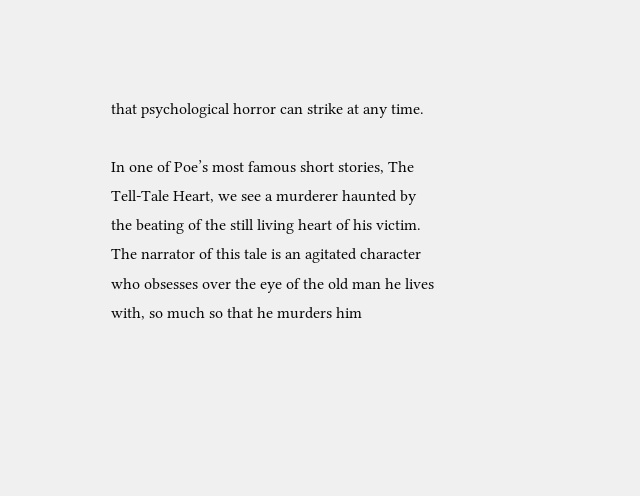that psychological horror can strike at any time.

In one of Poe’s most famous short stories, The Tell-Tale Heart, we see a murderer haunted by the beating of the still living heart of his victim. The narrator of this tale is an agitated character who obsesses over the eye of the old man he lives with, so much so that he murders him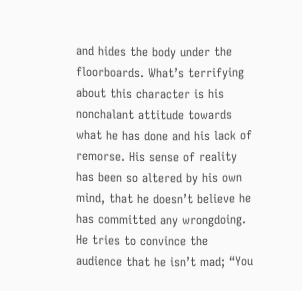and hides the body under the floorboards. What’s terrifying about this character is his nonchalant attitude towards what he has done and his lack of remorse. His sense of reality has been so altered by his own mind, that he doesn’t believe he has committed any wrongdoing.                                                                                          He tries to convince the audience that he isn’t mad; “You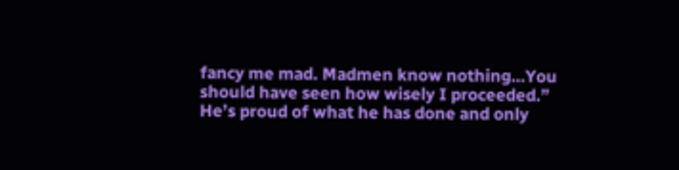fancy me mad. Madmen know nothing…You should have seen how wisely I proceeded.” He’s proud of what he has done and only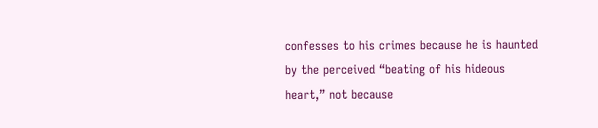confesses to his crimes because he is haunted by the perceived “beating of his hideous heart,” not because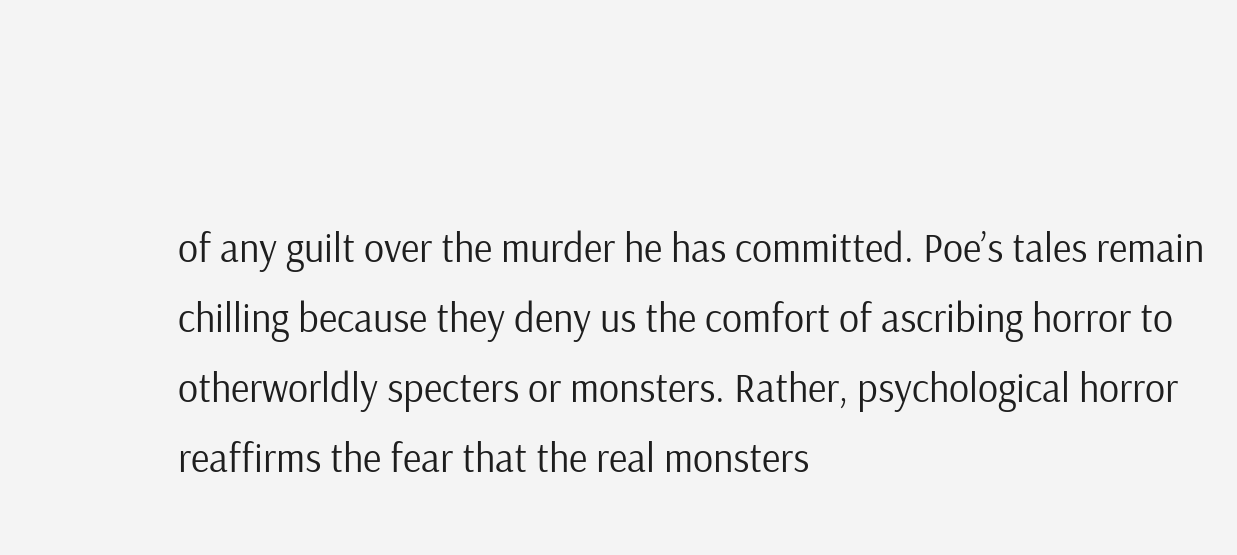of any guilt over the murder he has committed. Poe’s tales remain chilling because they deny us the comfort of ascribing horror to otherworldly specters or monsters. Rather, psychological horror reaffirms the fear that the real monsters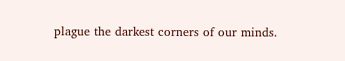plague the darkest corners of our minds.